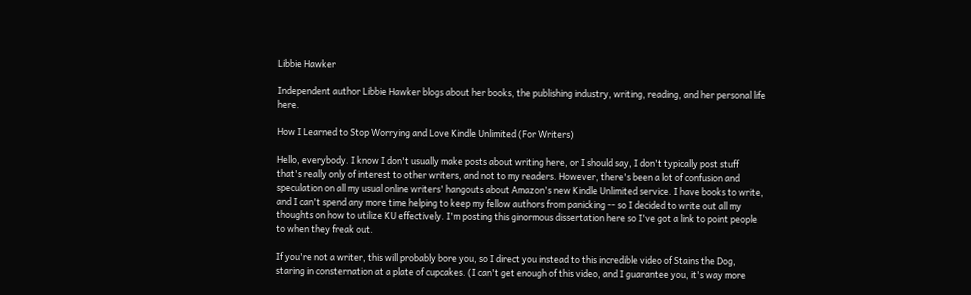Libbie Hawker

Independent author Libbie Hawker blogs about her books, the publishing industry, writing, reading, and her personal life here.

How I Learned to Stop Worrying and Love Kindle Unlimited (For Writers)

Hello, everybody. I know I don't usually make posts about writing here, or I should say, I don't typically post stuff that's really only of interest to other writers, and not to my readers. However, there's been a lot of confusion and speculation on all my usual online writers' hangouts about Amazon's new Kindle Unlimited service. I have books to write, and I can't spend any more time helping to keep my fellow authors from panicking -- so I decided to write out all my thoughts on how to utilize KU effectively. I'm posting this ginormous dissertation here so I've got a link to point people to when they freak out.

If you're not a writer, this will probably bore you, so I direct you instead to this incredible video of Stains the Dog, staring in consternation at a plate of cupcakes. (I can't get enough of this video, and I guarantee you, it's way more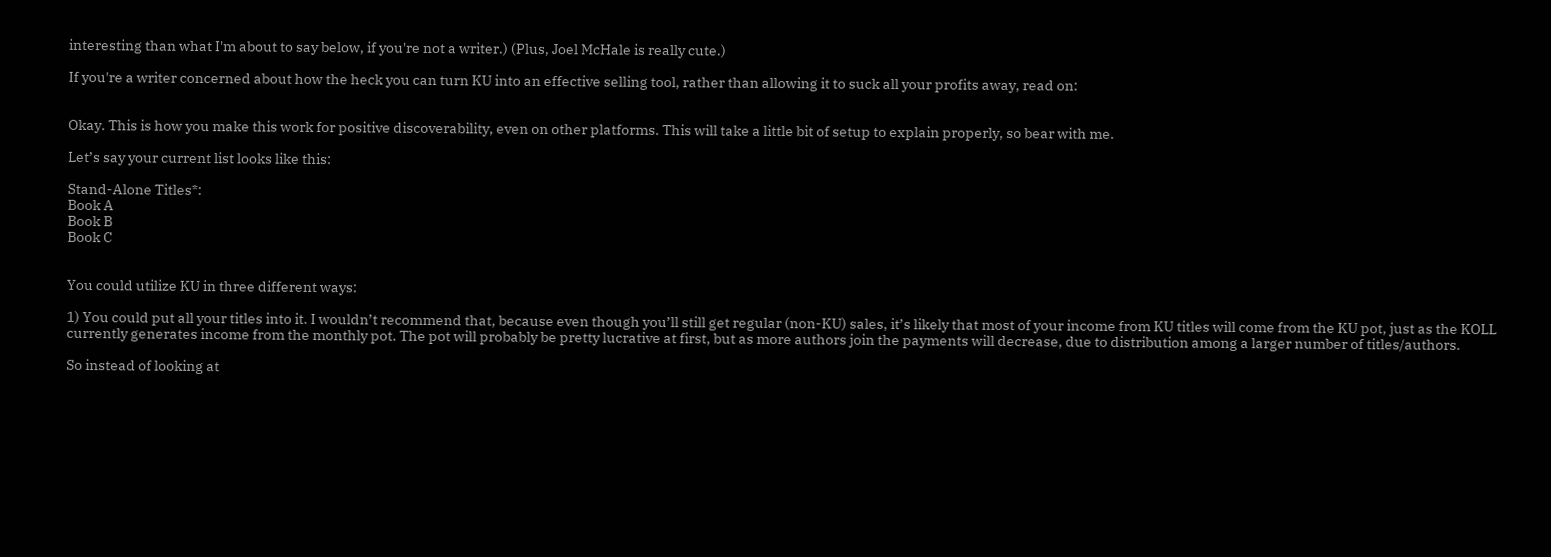interesting than what I'm about to say below, if you're not a writer.) (Plus, Joel McHale is really cute.)

If you're a writer concerned about how the heck you can turn KU into an effective selling tool, rather than allowing it to suck all your profits away, read on:


Okay. This is how you make this work for positive discoverability, even on other platforms. This will take a little bit of setup to explain properly, so bear with me.

Let’s say your current list looks like this:

Stand-Alone Titles*:
Book A
Book B
Book C


You could utilize KU in three different ways:

1) You could put all your titles into it. I wouldn’t recommend that, because even though you’ll still get regular (non-KU) sales, it’s likely that most of your income from KU titles will come from the KU pot, just as the KOLL currently generates income from the monthly pot. The pot will probably be pretty lucrative at first, but as more authors join the payments will decrease, due to distribution among a larger number of titles/authors.

So instead of looking at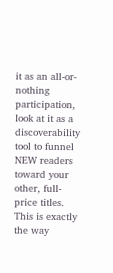it as an all-or-nothing participation, look at it as a discoverability tool to funnel NEW readers toward your other, full-price titles. This is exactly the way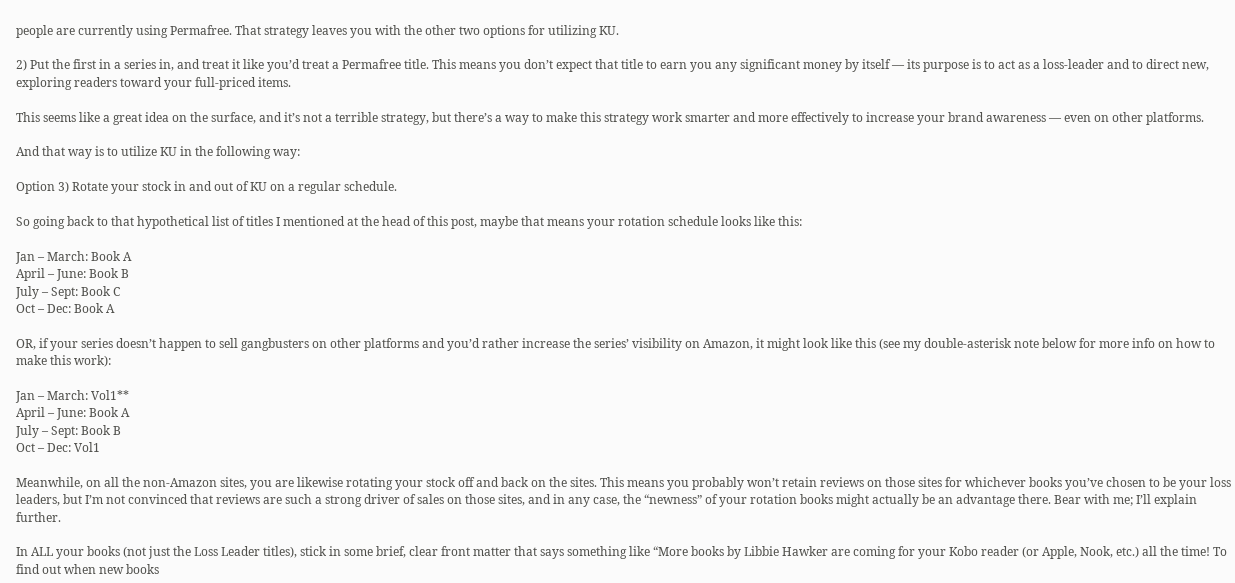people are currently using Permafree. That strategy leaves you with the other two options for utilizing KU.

2) Put the first in a series in, and treat it like you’d treat a Permafree title. This means you don’t expect that title to earn you any significant money by itself — its purpose is to act as a loss-leader and to direct new, exploring readers toward your full-priced items.

This seems like a great idea on the surface, and it’s not a terrible strategy, but there’s a way to make this strategy work smarter and more effectively to increase your brand awareness — even on other platforms.

And that way is to utilize KU in the following way:

Option 3) Rotate your stock in and out of KU on a regular schedule.

So going back to that hypothetical list of titles I mentioned at the head of this post, maybe that means your rotation schedule looks like this:

Jan – March: Book A
April – June: Book B
July – Sept: Book C
Oct – Dec: Book A

OR, if your series doesn’t happen to sell gangbusters on other platforms and you’d rather increase the series’ visibility on Amazon, it might look like this (see my double-asterisk note below for more info on how to make this work):

Jan – March: Vol1**
April – June: Book A
July – Sept: Book B
Oct – Dec: Vol1

Meanwhile, on all the non-Amazon sites, you are likewise rotating your stock off and back on the sites. This means you probably won’t retain reviews on those sites for whichever books you’ve chosen to be your loss leaders, but I’m not convinced that reviews are such a strong driver of sales on those sites, and in any case, the “newness” of your rotation books might actually be an advantage there. Bear with me; I’ll explain further.

In ALL your books (not just the Loss Leader titles), stick in some brief, clear front matter that says something like “More books by Libbie Hawker are coming for your Kobo reader (or Apple, Nook, etc.) all the time! To find out when new books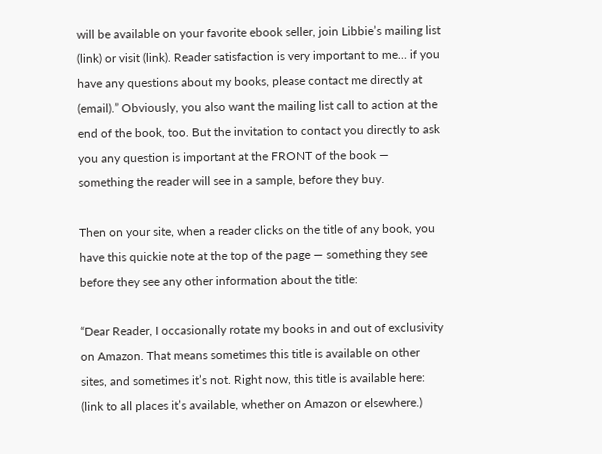will be available on your favorite ebook seller, join Libbie’s mailing list (link) or visit (link). Reader satisfaction is very important to me… if you have any questions about my books, please contact me directly at (email).” Obviously, you also want the mailing list call to action at the end of the book, too. But the invitation to contact you directly to ask you any question is important at the FRONT of the book — something the reader will see in a sample, before they buy.

Then on your site, when a reader clicks on the title of any book, you have this quickie note at the top of the page — something they see before they see any other information about the title:

“Dear Reader, I occasionally rotate my books in and out of exclusivity on Amazon. That means sometimes this title is available on other sites, and sometimes it’s not. Right now, this title is available here: (link to all places it’s available, whether on Amazon or elsewhere.)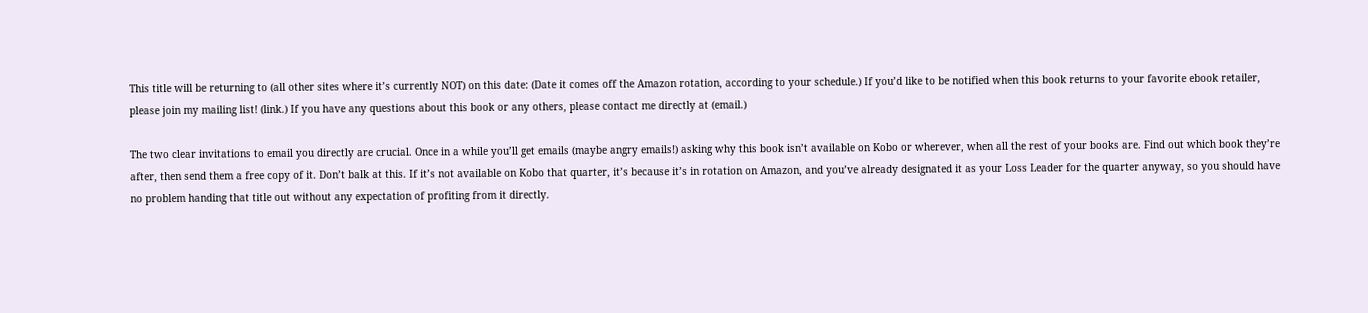This title will be returning to (all other sites where it’s currently NOT) on this date: (Date it comes off the Amazon rotation, according to your schedule.) If you’d like to be notified when this book returns to your favorite ebook retailer, please join my mailing list! (link.) If you have any questions about this book or any others, please contact me directly at (email.)

The two clear invitations to email you directly are crucial. Once in a while you’ll get emails (maybe angry emails!) asking why this book isn’t available on Kobo or wherever, when all the rest of your books are. Find out which book they’re after, then send them a free copy of it. Don’t balk at this. If it’s not available on Kobo that quarter, it’s because it’s in rotation on Amazon, and you’ve already designated it as your Loss Leader for the quarter anyway, so you should have no problem handing that title out without any expectation of profiting from it directly.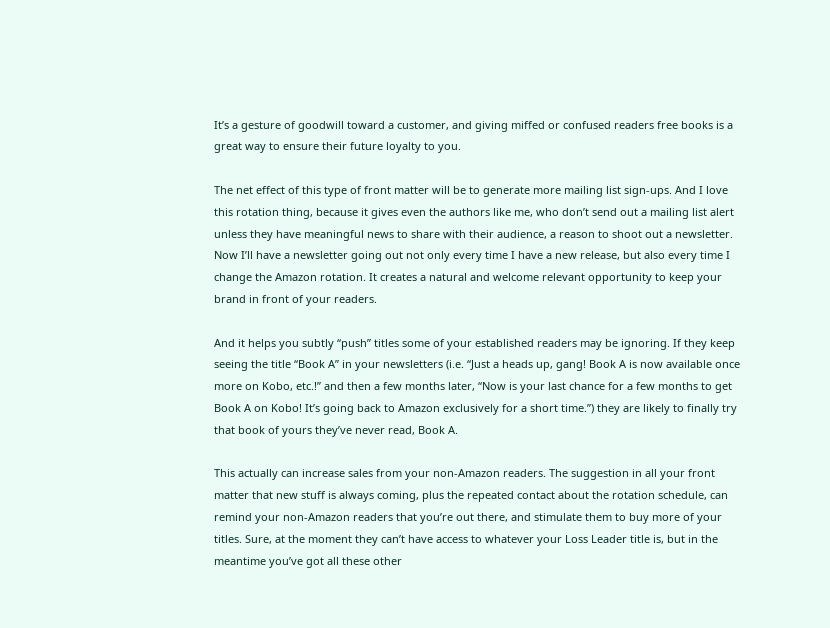It’s a gesture of goodwill toward a customer, and giving miffed or confused readers free books is a great way to ensure their future loyalty to you.

The net effect of this type of front matter will be to generate more mailing list sign-ups. And I love this rotation thing, because it gives even the authors like me, who don’t send out a mailing list alert unless they have meaningful news to share with their audience, a reason to shoot out a newsletter. Now I’ll have a newsletter going out not only every time I have a new release, but also every time I change the Amazon rotation. It creates a natural and welcome relevant opportunity to keep your brand in front of your readers.

And it helps you subtly “push” titles some of your established readers may be ignoring. If they keep seeing the title “Book A” in your newsletters (i.e. “Just a heads up, gang! Book A is now available once more on Kobo, etc.!” and then a few months later, “Now is your last chance for a few months to get Book A on Kobo! It’s going back to Amazon exclusively for a short time.”) they are likely to finally try that book of yours they’ve never read, Book A.

This actually can increase sales from your non-Amazon readers. The suggestion in all your front matter that new stuff is always coming, plus the repeated contact about the rotation schedule, can remind your non-Amazon readers that you’re out there, and stimulate them to buy more of your titles. Sure, at the moment they can’t have access to whatever your Loss Leader title is, but in the meantime you’ve got all these other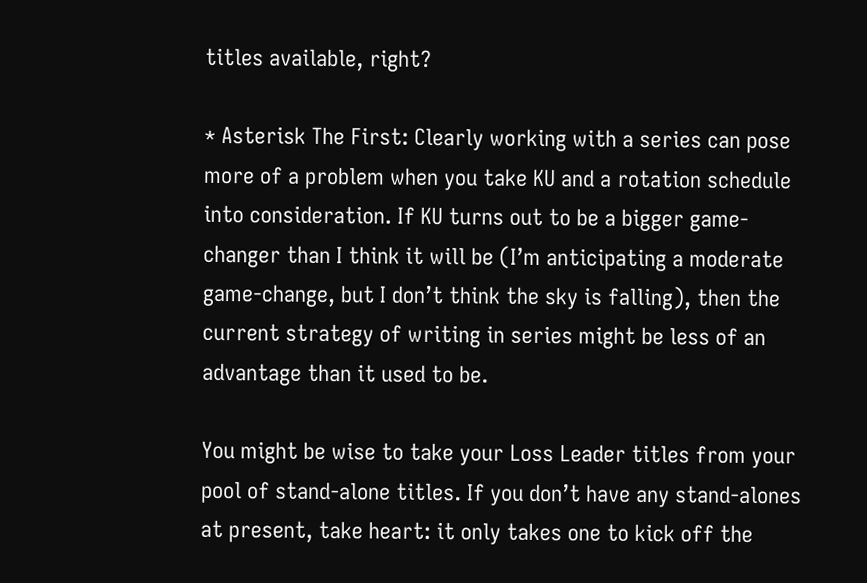titles available, right?

* Asterisk The First: Clearly working with a series can pose more of a problem when you take KU and a rotation schedule into consideration. If KU turns out to be a bigger game-changer than I think it will be (I’m anticipating a moderate game-change, but I don’t think the sky is falling), then the current strategy of writing in series might be less of an advantage than it used to be.

You might be wise to take your Loss Leader titles from your pool of stand-alone titles. If you don’t have any stand-alones at present, take heart: it only takes one to kick off the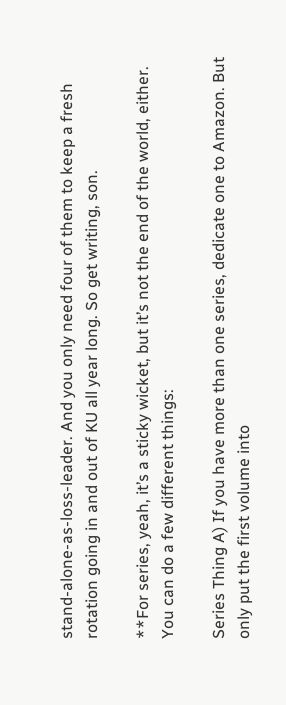stand-alone-as-loss-leader. And you only need four of them to keep a fresh rotation going in and out of KU all year long. So get writing, son.

**For series, yeah, it’s a sticky wicket, but it’s not the end of the world, either. You can do a few different things:

Series Thing A) If you have more than one series, dedicate one to Amazon. But only put the first volume into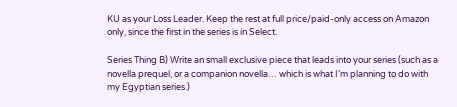KU as your Loss Leader. Keep the rest at full price/paid-only access on Amazon only, since the first in the series is in Select.

Series Thing B) Write an small exclusive piece that leads into your series (such as a novella prequel, or a companion novella… which is what I’m planning to do with my Egyptian series.)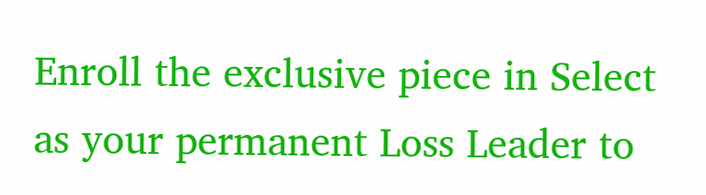Enroll the exclusive piece in Select as your permanent Loss Leader to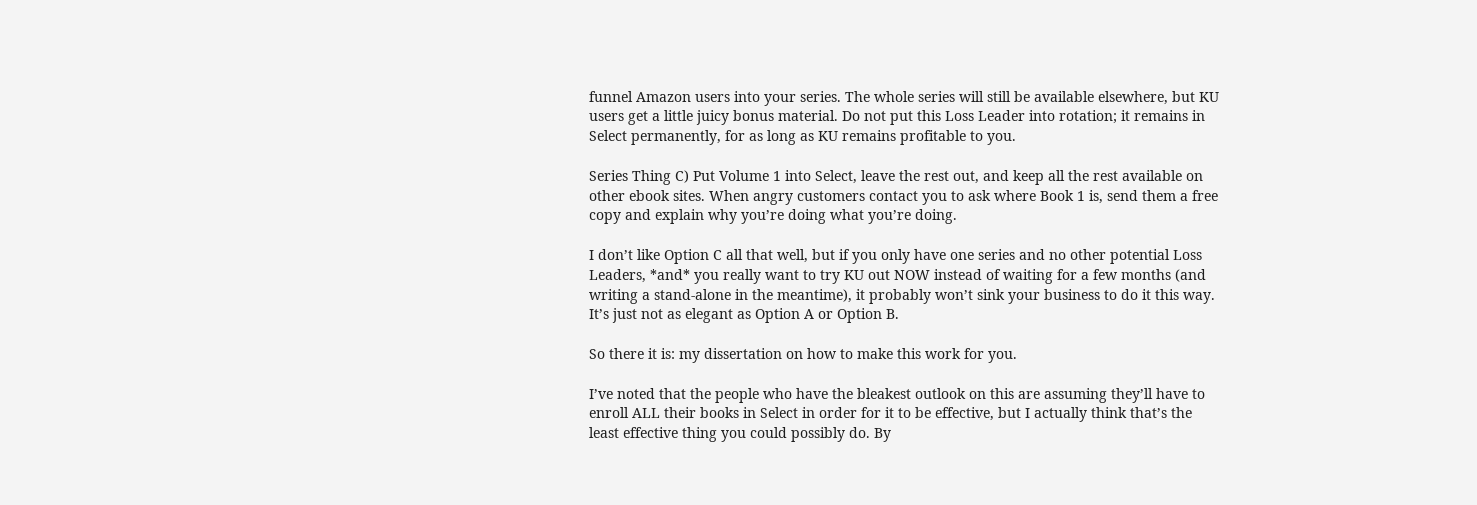funnel Amazon users into your series. The whole series will still be available elsewhere, but KU users get a little juicy bonus material. Do not put this Loss Leader into rotation; it remains in Select permanently, for as long as KU remains profitable to you.

Series Thing C) Put Volume 1 into Select, leave the rest out, and keep all the rest available on other ebook sites. When angry customers contact you to ask where Book 1 is, send them a free copy and explain why you’re doing what you’re doing.

I don’t like Option C all that well, but if you only have one series and no other potential Loss Leaders, *and* you really want to try KU out NOW instead of waiting for a few months (and writing a stand-alone in the meantime), it probably won’t sink your business to do it this way. It’s just not as elegant as Option A or Option B.

So there it is: my dissertation on how to make this work for you.

I’ve noted that the people who have the bleakest outlook on this are assuming they’ll have to enroll ALL their books in Select in order for it to be effective, but I actually think that’s the least effective thing you could possibly do. By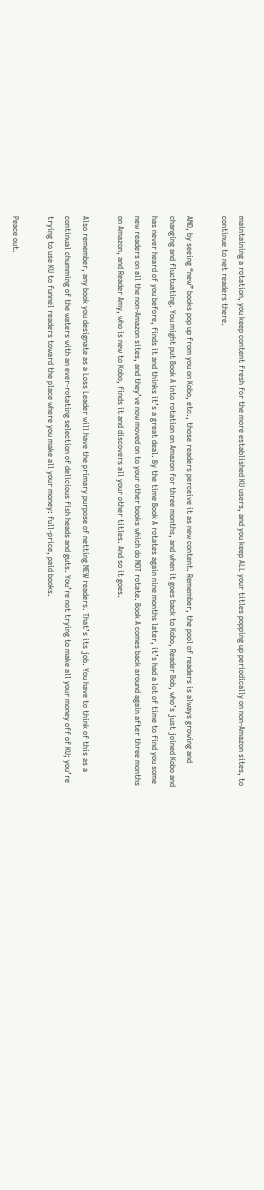maintaining a rotation, you keep content fresh for the more established KU users, and you keep ALL your titles popping up periodically on non-Amazon sites, to continue to net readers there.

AND, by seeing “new” books pop up from you on Kobo, etc., those readers perceive it as new content. Remember, the pool of readers is always growing and changing and fluctuating. You might put Book A into rotation on Amazon for three months, and when it goes back to Kobo, Reader Bob, who’s just joined Kobo and has never heard of you before, finds it and thinks it’s a great deal. By the time Book A rotates again nine months later, it’s had a lot of time to find you some new readers on all the non-Amazon sites, and they’ve now moved on to your other books which do NOT rotate. Book A comes back around again after three months on Amazon, and Reader Amy, who is new to Kobo, finds it and discovers all your other titles. And so it goes.

Also remember, any book you designate as a Loss Leader will have the primary purpose of netting NEW readers. That’s its job. You have to think of this as a continual chumming of the waters with an ever-rotating selection of delicious fish heads and guts. You’re not trying to make all your money off of KU; you’re trying to use KU to funnel readers toward the place where you make all your money: full-price, paid books.

Peace out.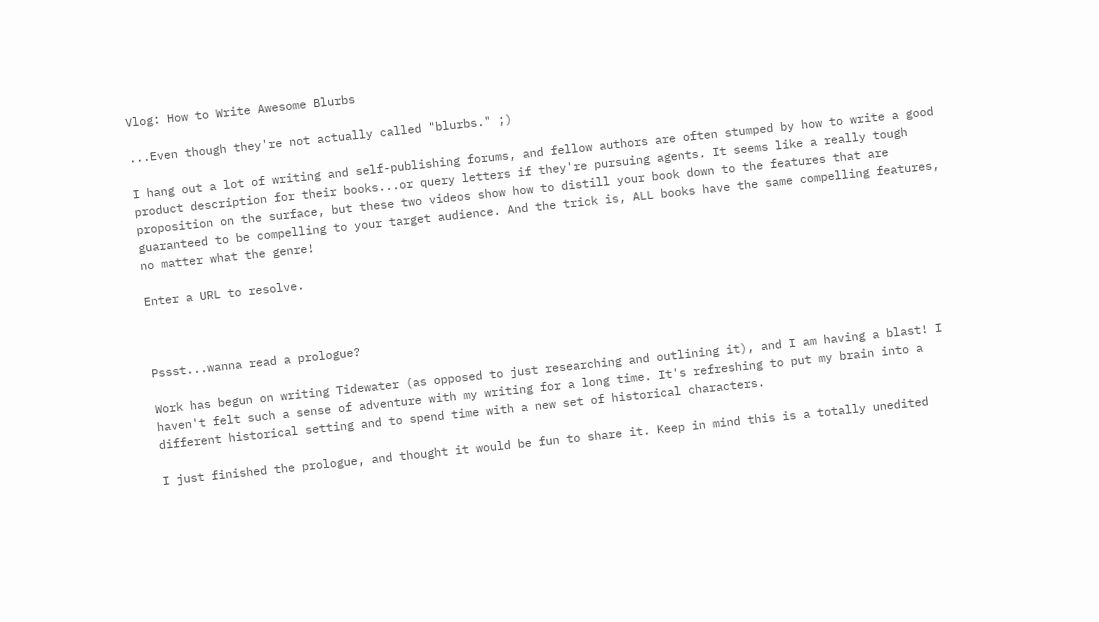Vlog: How to Write Awesome Blurbs

...Even though they're not actually called "blurbs." ;)

I hang out a lot of writing and self-publishing forums, and fellow authors are often stumped by how to write a good product description for their books...or query letters if they're pursuing agents. It seems like a really tough proposition on the surface, but these two videos show how to distill your book down to the features that are guaranteed to be compelling to your target audience. And the trick is, ALL books have the same compelling features, no matter what the genre!

Enter a URL to resolve.



Pssst...wanna read a prologue?

Work has begun on writing Tidewater (as opposed to just researching and outlining it), and I am having a blast! I haven't felt such a sense of adventure with my writing for a long time. It's refreshing to put my brain into a different historical setting and to spend time with a new set of historical characters.

I just finished the prologue, and thought it would be fun to share it. Keep in mind this is a totally unedited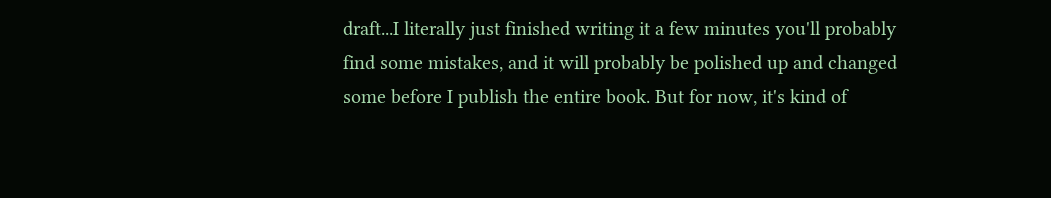draft...I literally just finished writing it a few minutes you'll probably find some mistakes, and it will probably be polished up and changed some before I publish the entire book. But for now, it's kind of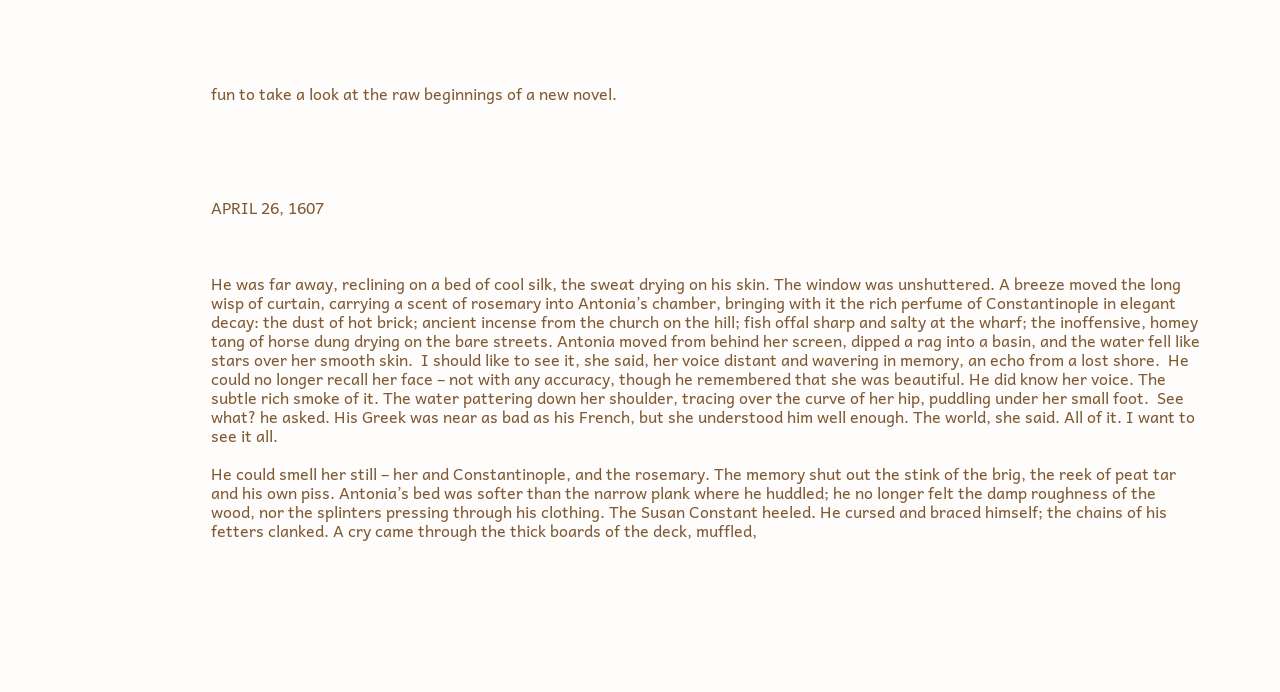fun to take a look at the raw beginnings of a new novel.





APRIL 26, 1607



He was far away, reclining on a bed of cool silk, the sweat drying on his skin. The window was unshuttered. A breeze moved the long wisp of curtain, carrying a scent of rosemary into Antonia’s chamber, bringing with it the rich perfume of Constantinople in elegant decay: the dust of hot brick; ancient incense from the church on the hill; fish offal sharp and salty at the wharf; the inoffensive, homey tang of horse dung drying on the bare streets. Antonia moved from behind her screen, dipped a rag into a basin, and the water fell like stars over her smooth skin.  I should like to see it, she said, her voice distant and wavering in memory, an echo from a lost shore.  He could no longer recall her face – not with any accuracy, though he remembered that she was beautiful. He did know her voice. The subtle rich smoke of it. The water pattering down her shoulder, tracing over the curve of her hip, puddling under her small foot.  See what? he asked. His Greek was near as bad as his French, but she understood him well enough. The world, she said. All of it. I want to see it all.

He could smell her still – her and Constantinople, and the rosemary. The memory shut out the stink of the brig, the reek of peat tar and his own piss. Antonia’s bed was softer than the narrow plank where he huddled; he no longer felt the damp roughness of the wood, nor the splinters pressing through his clothing. The Susan Constant heeled. He cursed and braced himself; the chains of his fetters clanked. A cry came through the thick boards of the deck, muffled,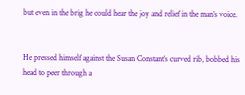but even in the brig he could hear the joy and relief in the man’s voice.


He pressed himself against the Susan Constant’s curved rib, bobbed his head to peer through a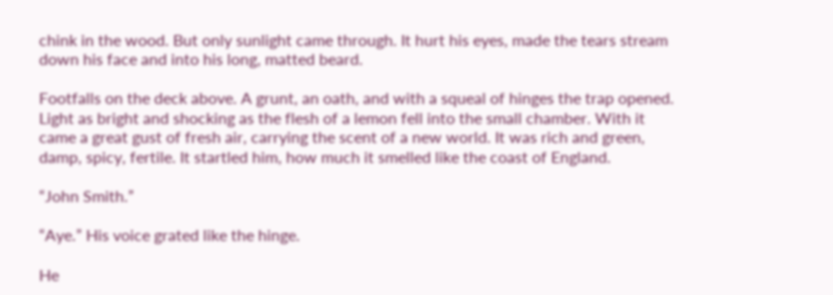chink in the wood. But only sunlight came through. It hurt his eyes, made the tears stream down his face and into his long, matted beard.

Footfalls on the deck above. A grunt, an oath, and with a squeal of hinges the trap opened. Light as bright and shocking as the flesh of a lemon fell into the small chamber. With it came a great gust of fresh air, carrying the scent of a new world. It was rich and green, damp, spicy, fertile. It startled him, how much it smelled like the coast of England.

“John Smith.”

“Aye.” His voice grated like the hinge.

He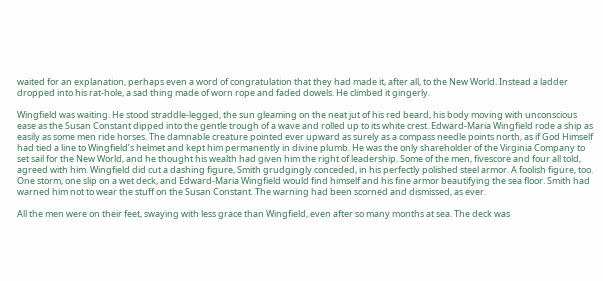waited for an explanation, perhaps even a word of congratulation that they had made it, after all, to the New World. Instead a ladder dropped into his rat-hole, a sad thing made of worn rope and faded dowels. He climbed it gingerly.

Wingfield was waiting. He stood straddle-legged, the sun gleaming on the neat jut of his red beard, his body moving with unconscious ease as the Susan Constant dipped into the gentle trough of a wave and rolled up to its white crest. Edward-Maria Wingfield rode a ship as easily as some men ride horses. The damnable creature pointed ever upward as surely as a compass needle points north, as if God Himself had tied a line to Wingfield’s helmet and kept him permanently in divine plumb. He was the only shareholder of the Virginia Company to set sail for the New World, and he thought his wealth had given him the right of leadership. Some of the men, fivescore and four all told, agreed with him. Wingfield did cut a dashing figure, Smith grudgingly conceded, in his perfectly polished steel armor. A foolish figure, too. One storm, one slip on a wet deck, and Edward-Maria Wingfield would find himself and his fine armor beautifying the sea floor. Smith had warned him not to wear the stuff on the Susan Constant. The warning had been scorned and dismissed, as ever.

All the men were on their feet, swaying with less grace than Wingfield, even after so many months at sea. The deck was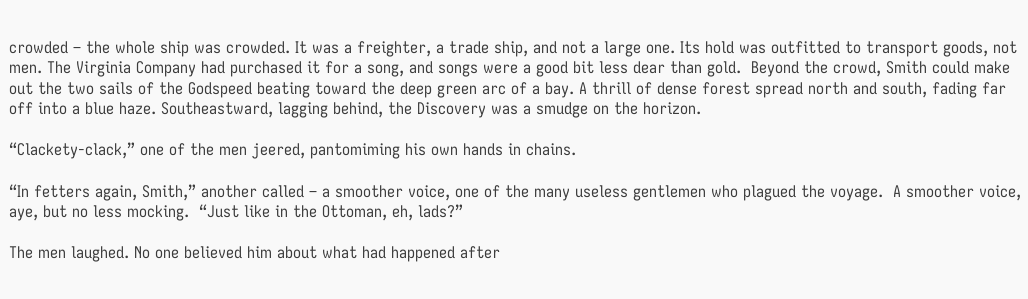crowded – the whole ship was crowded. It was a freighter, a trade ship, and not a large one. Its hold was outfitted to transport goods, not men. The Virginia Company had purchased it for a song, and songs were a good bit less dear than gold.  Beyond the crowd, Smith could make out the two sails of the Godspeed beating toward the deep green arc of a bay. A thrill of dense forest spread north and south, fading far off into a blue haze. Southeastward, lagging behind, the Discovery was a smudge on the horizon.

“Clackety-clack,” one of the men jeered, pantomiming his own hands in chains.

“In fetters again, Smith,” another called – a smoother voice, one of the many useless gentlemen who plagued the voyage.  A smoother voice, aye, but no less mocking.  “Just like in the Ottoman, eh, lads?”

The men laughed. No one believed him about what had happened after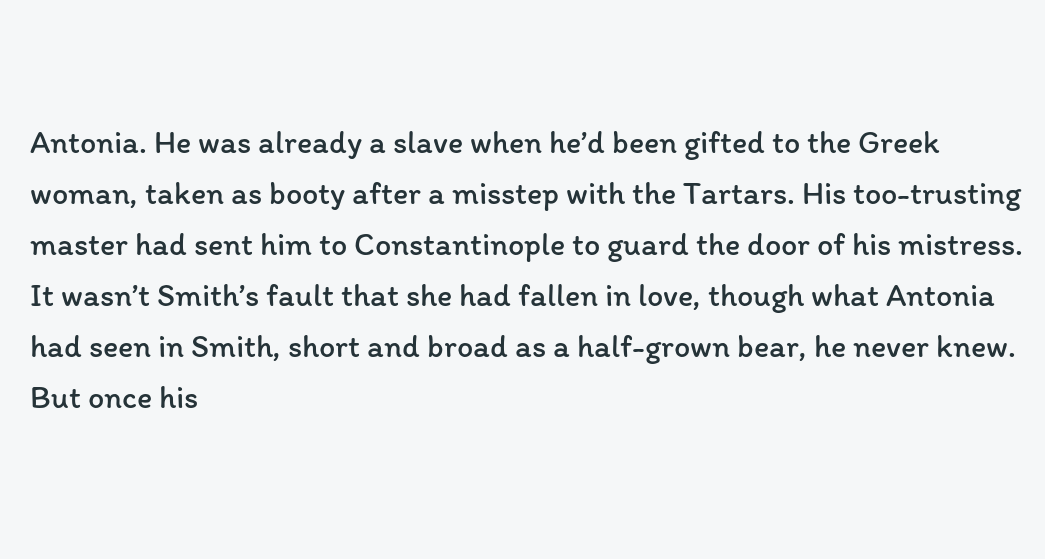Antonia. He was already a slave when he’d been gifted to the Greek woman, taken as booty after a misstep with the Tartars. His too-trusting master had sent him to Constantinople to guard the door of his mistress. It wasn’t Smith’s fault that she had fallen in love, though what Antonia had seen in Smith, short and broad as a half-grown bear, he never knew. But once his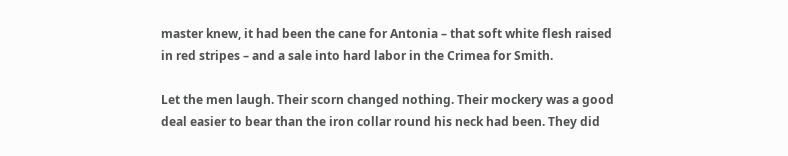master knew, it had been the cane for Antonia – that soft white flesh raised in red stripes – and a sale into hard labor in the Crimea for Smith.

Let the men laugh. Their scorn changed nothing. Their mockery was a good deal easier to bear than the iron collar round his neck had been. They did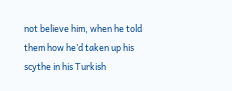not believe him, when he told them how he’d taken up his scythe in his Turkish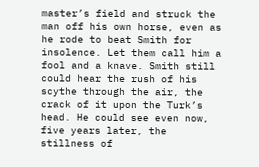master’s field and struck the man off his own horse, even as he rode to beat Smith for insolence. Let them call him a fool and a knave. Smith still could hear the rush of his scythe through the air, the crack of it upon the Turk’s head. He could see even now, five years later, the stillness of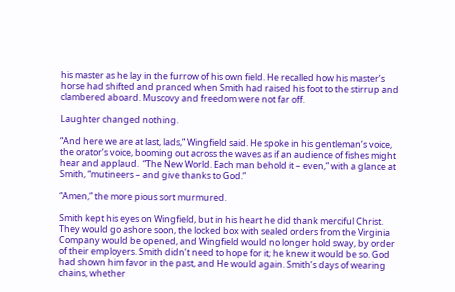his master as he lay in the furrow of his own field. He recalled how his master’s horse had shifted and pranced when Smith had raised his foot to the stirrup and clambered aboard. Muscovy and freedom were not far off.

Laughter changed nothing.

“And here we are at last, lads,” Wingfield said. He spoke in his gentleman’s voice, the orator’s voice, booming out across the waves as if an audience of fishes might hear and applaud.  “The New World. Each man behold it – even,” with a glance at Smith, “mutineers – and give thanks to God.”

“Amen,” the more pious sort murmured.

Smith kept his eyes on Wingfield, but in his heart he did thank merciful Christ. They would go ashore soon, the locked box with sealed orders from the Virginia Company would be opened, and Wingfield would no longer hold sway, by order of their employers. Smith didn’t need to hope for it; he knew it would be so. God had shown him favor in the past, and He would again. Smith’s days of wearing chains, whether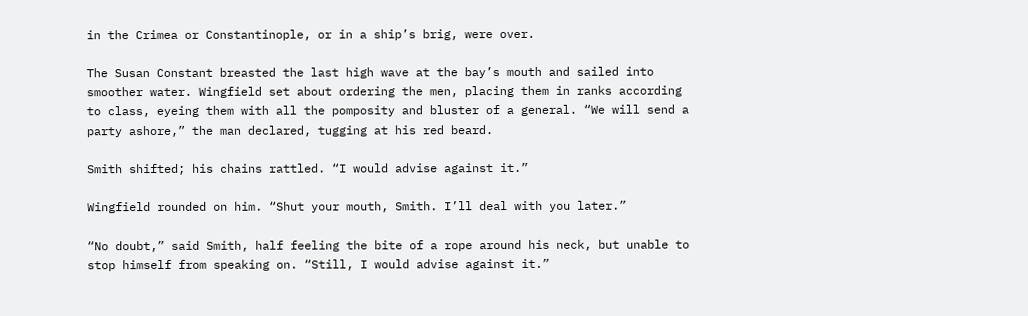in the Crimea or Constantinople, or in a ship’s brig, were over.

The Susan Constant breasted the last high wave at the bay’s mouth and sailed into smoother water. Wingfield set about ordering the men, placing them in ranks according to class, eyeing them with all the pomposity and bluster of a general. “We will send a party ashore,” the man declared, tugging at his red beard.

Smith shifted; his chains rattled. “I would advise against it.”

Wingfield rounded on him. “Shut your mouth, Smith. I’ll deal with you later.”

“No doubt,” said Smith, half feeling the bite of a rope around his neck, but unable to stop himself from speaking on. “Still, I would advise against it.”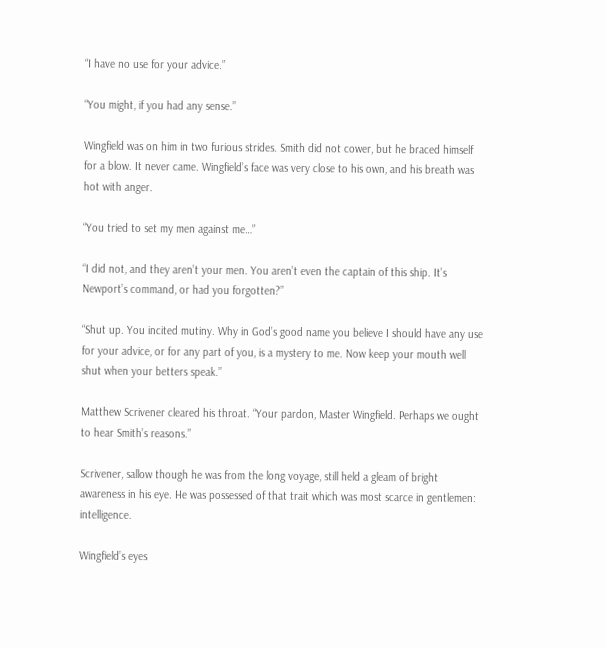“I have no use for your advice.”

“You might, if you had any sense.”

Wingfield was on him in two furious strides. Smith did not cower, but he braced himself for a blow. It never came. Wingfield’s face was very close to his own, and his breath was hot with anger.

“You tried to set my men against me…”

“I did not, and they aren’t your men. You aren’t even the captain of this ship. It’s Newport’s command, or had you forgotten?”

“Shut up. You incited mutiny. Why in God’s good name you believe I should have any use for your advice, or for any part of you, is a mystery to me. Now keep your mouth well shut when your betters speak.”

Matthew Scrivener cleared his throat. “Your pardon, Master Wingfield. Perhaps we ought to hear Smith’s reasons.”

Scrivener, sallow though he was from the long voyage, still held a gleam of bright awareness in his eye. He was possessed of that trait which was most scarce in gentlemen: intelligence.

Wingfield’s eyes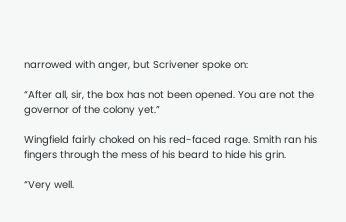narrowed with anger, but Scrivener spoke on:

“After all, sir, the box has not been opened. You are not the governor of the colony yet.”

Wingfield fairly choked on his red-faced rage. Smith ran his fingers through the mess of his beard to hide his grin.

“Very well.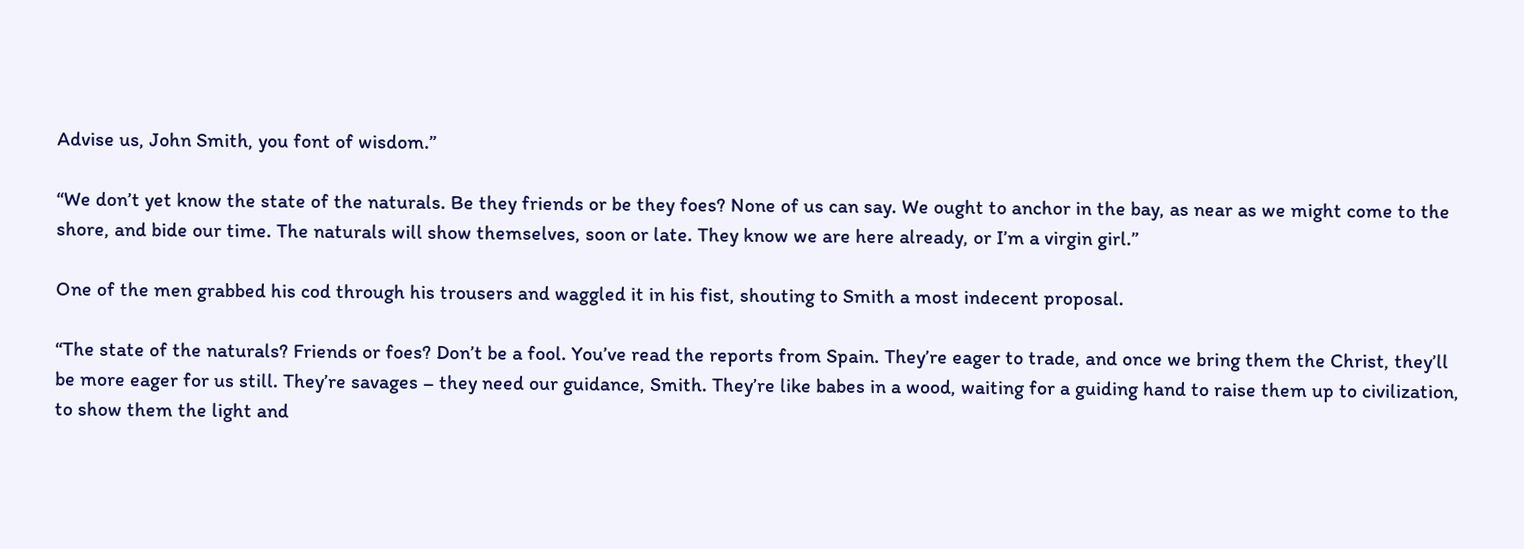Advise us, John Smith, you font of wisdom.”

“We don’t yet know the state of the naturals. Be they friends or be they foes? None of us can say. We ought to anchor in the bay, as near as we might come to the shore, and bide our time. The naturals will show themselves, soon or late. They know we are here already, or I’m a virgin girl.”

One of the men grabbed his cod through his trousers and waggled it in his fist, shouting to Smith a most indecent proposal.

“The state of the naturals? Friends or foes? Don’t be a fool. You’ve read the reports from Spain. They’re eager to trade, and once we bring them the Christ, they’ll be more eager for us still. They’re savages – they need our guidance, Smith. They’re like babes in a wood, waiting for a guiding hand to raise them up to civilization, to show them the light and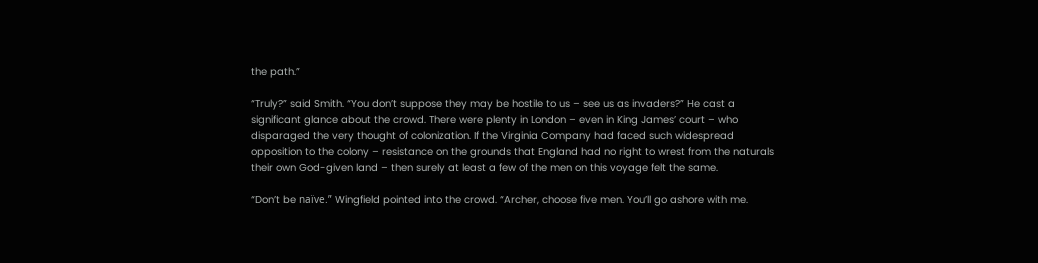the path.”

“Truly?” said Smith. “You don’t suppose they may be hostile to us – see us as invaders?” He cast a significant glance about the crowd. There were plenty in London – even in King James’ court – who disparaged the very thought of colonization. If the Virginia Company had faced such widespread opposition to the colony – resistance on the grounds that England had no right to wrest from the naturals their own God-given land – then surely at least a few of the men on this voyage felt the same.

“Don’t be naïve.” Wingfield pointed into the crowd. “Archer, choose five men. You’ll go ashore with me.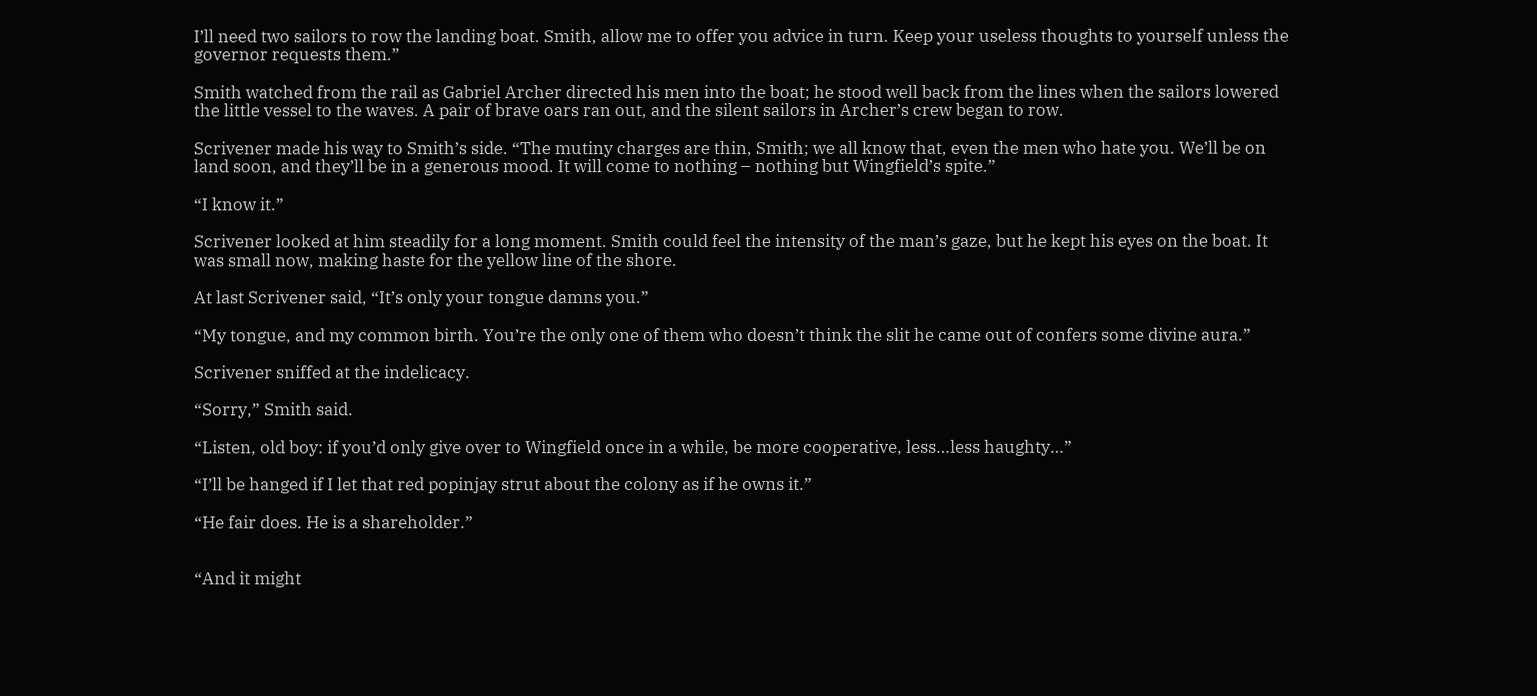I’ll need two sailors to row the landing boat. Smith, allow me to offer you advice in turn. Keep your useless thoughts to yourself unless the governor requests them.”

Smith watched from the rail as Gabriel Archer directed his men into the boat; he stood well back from the lines when the sailors lowered the little vessel to the waves. A pair of brave oars ran out, and the silent sailors in Archer’s crew began to row.

Scrivener made his way to Smith’s side. “The mutiny charges are thin, Smith; we all know that, even the men who hate you. We’ll be on land soon, and they’ll be in a generous mood. It will come to nothing – nothing but Wingfield’s spite.”

“I know it.”

Scrivener looked at him steadily for a long moment. Smith could feel the intensity of the man’s gaze, but he kept his eyes on the boat. It was small now, making haste for the yellow line of the shore.

At last Scrivener said, “It’s only your tongue damns you.”

“My tongue, and my common birth. You’re the only one of them who doesn’t think the slit he came out of confers some divine aura.”

Scrivener sniffed at the indelicacy.

“Sorry,” Smith said.

“Listen, old boy: if you’d only give over to Wingfield once in a while, be more cooperative, less…less haughty…”

“I’ll be hanged if I let that red popinjay strut about the colony as if he owns it.”

“He fair does. He is a shareholder.”


“And it might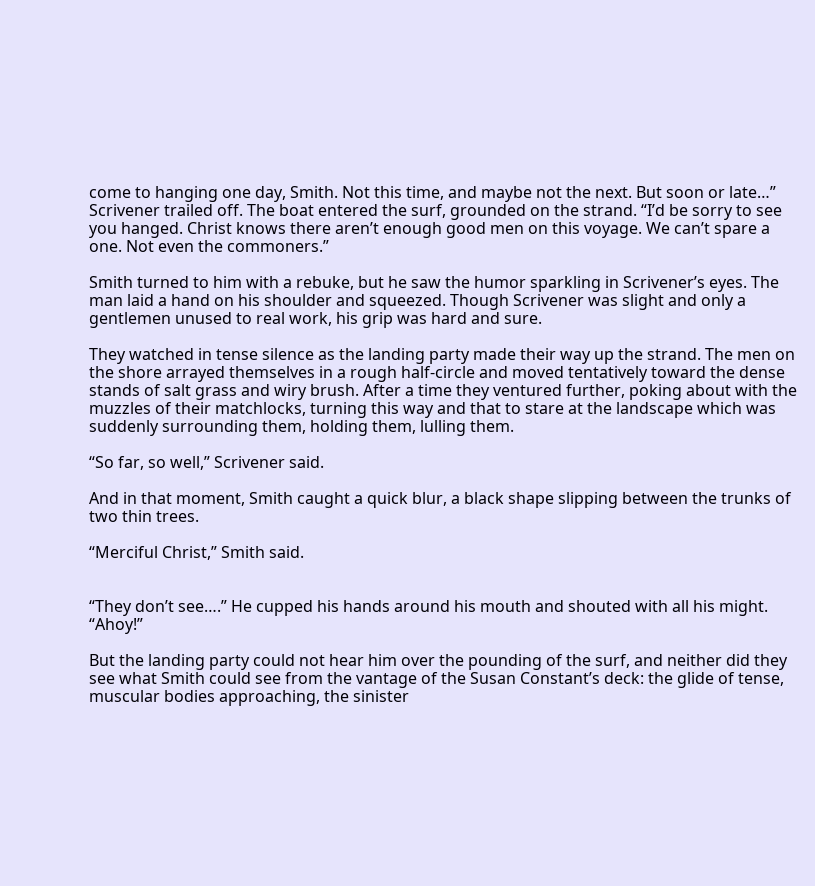come to hanging one day, Smith. Not this time, and maybe not the next. But soon or late…” Scrivener trailed off. The boat entered the surf, grounded on the strand. “I’d be sorry to see you hanged. Christ knows there aren’t enough good men on this voyage. We can’t spare a one. Not even the commoners.”

Smith turned to him with a rebuke, but he saw the humor sparkling in Scrivener’s eyes. The man laid a hand on his shoulder and squeezed. Though Scrivener was slight and only a gentlemen unused to real work, his grip was hard and sure.

They watched in tense silence as the landing party made their way up the strand. The men on the shore arrayed themselves in a rough half-circle and moved tentatively toward the dense stands of salt grass and wiry brush. After a time they ventured further, poking about with the muzzles of their matchlocks, turning this way and that to stare at the landscape which was suddenly surrounding them, holding them, lulling them.

“So far, so well,” Scrivener said.

And in that moment, Smith caught a quick blur, a black shape slipping between the trunks of two thin trees.

“Merciful Christ,” Smith said.


“They don’t see….” He cupped his hands around his mouth and shouted with all his might. “Ahoy!”

But the landing party could not hear him over the pounding of the surf, and neither did they see what Smith could see from the vantage of the Susan Constant’s deck: the glide of tense, muscular bodies approaching, the sinister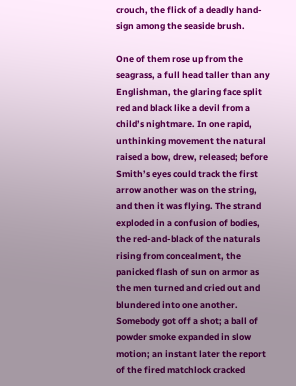crouch, the flick of a deadly hand-sign among the seaside brush.

One of them rose up from the seagrass, a full head taller than any Englishman, the glaring face split red and black like a devil from a child’s nightmare. In one rapid, unthinking movement the natural raised a bow, drew, released; before Smith’s eyes could track the first arrow another was on the string, and then it was flying. The strand exploded in a confusion of bodies, the red-and-black of the naturals rising from concealment, the panicked flash of sun on armor as the men turned and cried out and blundered into one another. Somebody got off a shot; a ball of powder smoke expanded in slow motion; an instant later the report of the fired matchlock cracked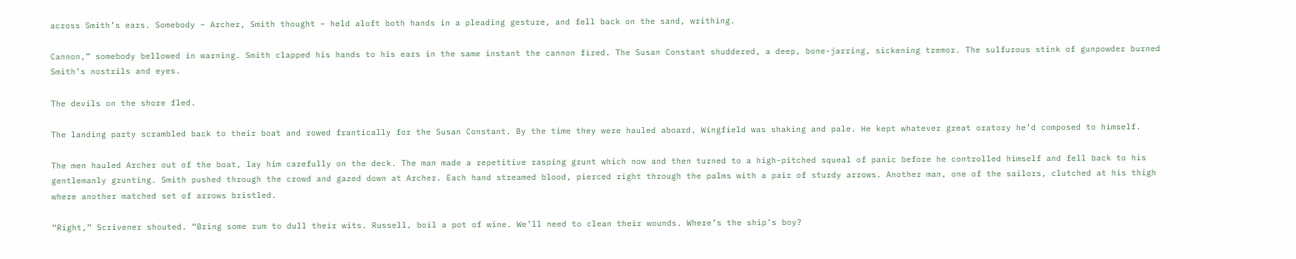across Smith’s ears. Somebody – Archer, Smith thought – held aloft both hands in a pleading gesture, and fell back on the sand, writhing.

Cannon,” somebody bellowed in warning. Smith clapped his hands to his ears in the same instant the cannon fired. The Susan Constant shuddered, a deep, bone-jarring, sickening tremor. The sulfurous stink of gunpowder burned Smith’s nostrils and eyes.

The devils on the shore fled.

The landing party scrambled back to their boat and rowed frantically for the Susan Constant. By the time they were hauled aboard, Wingfield was shaking and pale. He kept whatever great oratory he’d composed to himself.

The men hauled Archer out of the boat, lay him carefully on the deck. The man made a repetitive rasping grunt which now and then turned to a high-pitched squeal of panic before he controlled himself and fell back to his gentlemanly grunting. Smith pushed through the crowd and gazed down at Archer. Each hand streamed blood, pierced right through the palms with a pair of sturdy arrows. Another man, one of the sailors, clutched at his thigh where another matched set of arrows bristled.

“Right,” Scrivener shouted. “Bring some rum to dull their wits. Russell, boil a pot of wine. We’ll need to clean their wounds. Where’s the ship’s boy?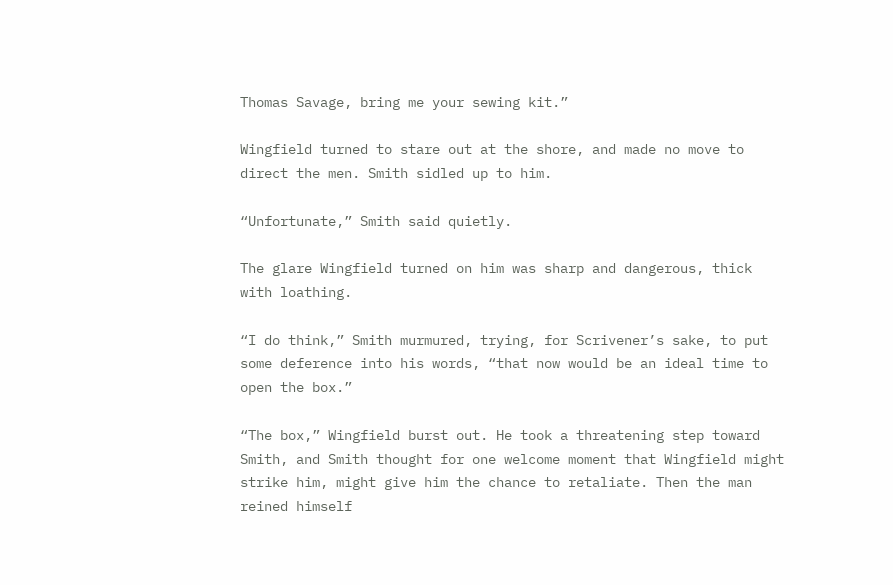Thomas Savage, bring me your sewing kit.”

Wingfield turned to stare out at the shore, and made no move to direct the men. Smith sidled up to him.

“Unfortunate,” Smith said quietly.

The glare Wingfield turned on him was sharp and dangerous, thick with loathing.

“I do think,” Smith murmured, trying, for Scrivener’s sake, to put some deference into his words, “that now would be an ideal time to open the box.”

“The box,” Wingfield burst out. He took a threatening step toward Smith, and Smith thought for one welcome moment that Wingfield might strike him, might give him the chance to retaliate. Then the man reined himself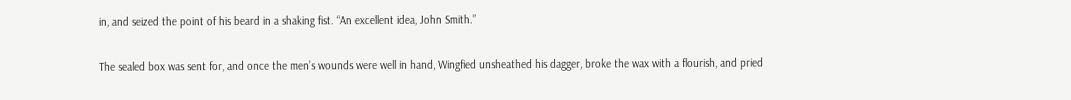in, and seized the point of his beard in a shaking fist. “An excellent idea, John Smith.”

The sealed box was sent for, and once the men’s wounds were well in hand, Wingfied unsheathed his dagger, broke the wax with a flourish, and pried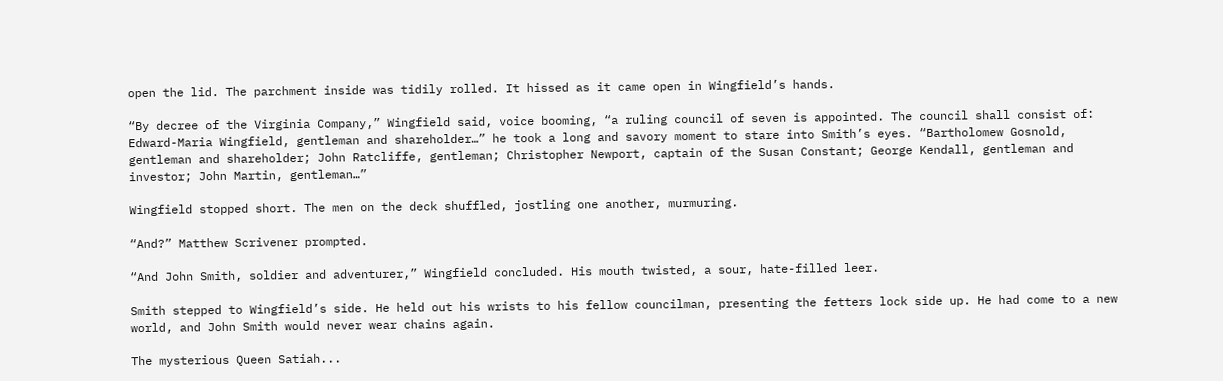open the lid. The parchment inside was tidily rolled. It hissed as it came open in Wingfield’s hands.

“By decree of the Virginia Company,” Wingfield said, voice booming, “a ruling council of seven is appointed. The council shall consist of: Edward-Maria Wingfield, gentleman and shareholder…” he took a long and savory moment to stare into Smith’s eyes. “Bartholomew Gosnold, gentleman and shareholder; John Ratcliffe, gentleman; Christopher Newport, captain of the Susan Constant; George Kendall, gentleman and investor; John Martin, gentleman…”

Wingfield stopped short. The men on the deck shuffled, jostling one another, murmuring.

“And?” Matthew Scrivener prompted.

“And John Smith, soldier and adventurer,” Wingfield concluded. His mouth twisted, a sour, hate-filled leer.

Smith stepped to Wingfield’s side. He held out his wrists to his fellow councilman, presenting the fetters lock side up. He had come to a new world, and John Smith would never wear chains again.

The mysterious Queen Satiah...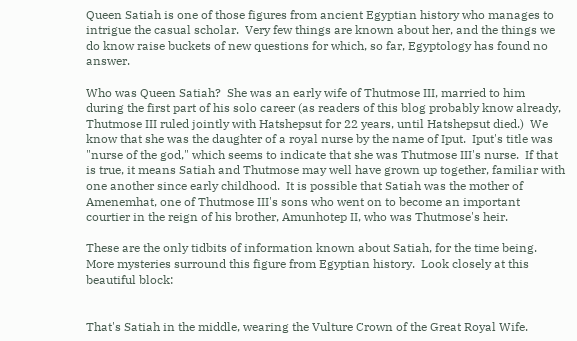Queen Satiah is one of those figures from ancient Egyptian history who manages to intrigue the casual scholar.  Very few things are known about her, and the things we do know raise buckets of new questions for which, so far, Egyptology has found no answer.

Who was Queen Satiah?  She was an early wife of Thutmose III, married to him during the first part of his solo career (as readers of this blog probably know already, Thutmose III ruled jointly with Hatshepsut for 22 years, until Hatshepsut died.)  We know that she was the daughter of a royal nurse by the name of Iput.  Iput's title was "nurse of the god," which seems to indicate that she was Thutmose III's nurse.  If that is true, it means Satiah and Thutmose may well have grown up together, familiar with one another since early childhood.  It is possible that Satiah was the mother of Amenemhat, one of Thutmose III's sons who went on to become an important courtier in the reign of his brother, Amunhotep II, who was Thutmose's heir.

These are the only tidbits of information known about Satiah, for the time being.  More mysteries surround this figure from Egyptian history.  Look closely at this beautiful block:


That's Satiah in the middle, wearing the Vulture Crown of the Great Royal Wife.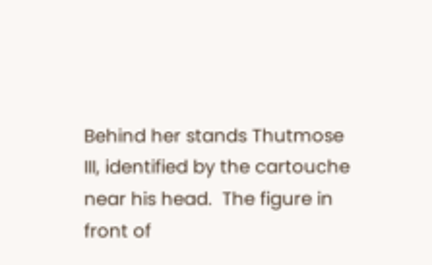Behind her stands Thutmose III, identified by the cartouche near his head.  The figure in front of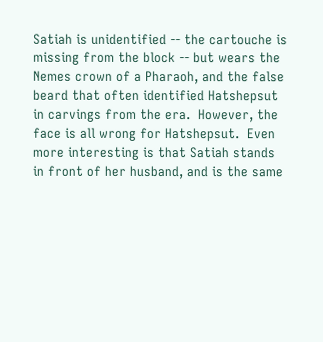Satiah is unidentified -- the cartouche is missing from the block -- but wears the Nemes crown of a Pharaoh, and the false beard that often identified Hatshepsut in carvings from the era.  However, the face is all wrong for Hatshepsut.  Even more interesting is that Satiah stands in front of her husband, and is the same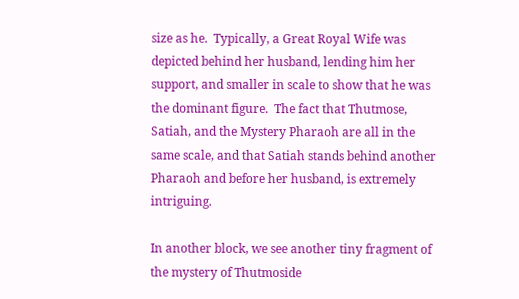size as he.  Typically, a Great Royal Wife was depicted behind her husband, lending him her support, and smaller in scale to show that he was the dominant figure.  The fact that Thutmose, Satiah, and the Mystery Pharaoh are all in the same scale, and that Satiah stands behind another Pharaoh and before her husband, is extremely intriguing.

In another block, we see another tiny fragment of the mystery of Thutmoside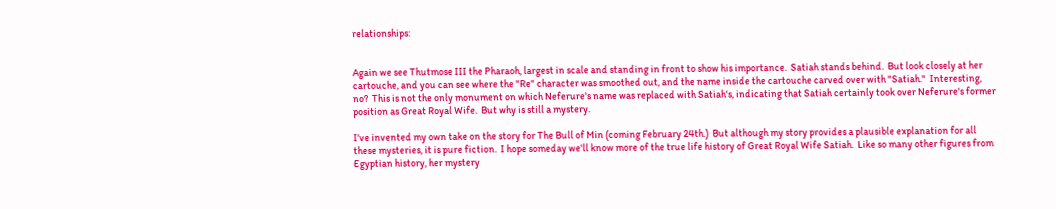relationships:


Again we see Thutmose III the Pharaoh, largest in scale and standing in front to show his importance.  Satiah stands behind.  But look closely at her cartouche, and you can see where the "Re" character was smoothed out, and the name inside the cartouche carved over with "Satiah."  Interesting, no?  This is not the only monument on which Neferure's name was replaced with Satiah's, indicating that Satiah certainly took over Neferure's former position as Great Royal Wife.  But why is still a mystery.

I've invented my own take on the story for The Bull of Min (coming February 24th.)  But although my story provides a plausible explanation for all these mysteries, it is pure fiction.  I hope someday we'll know more of the true life history of Great Royal Wife Satiah.  Like so many other figures from Egyptian history, her mystery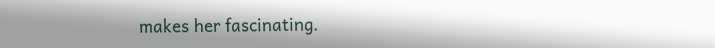makes her fascinating.